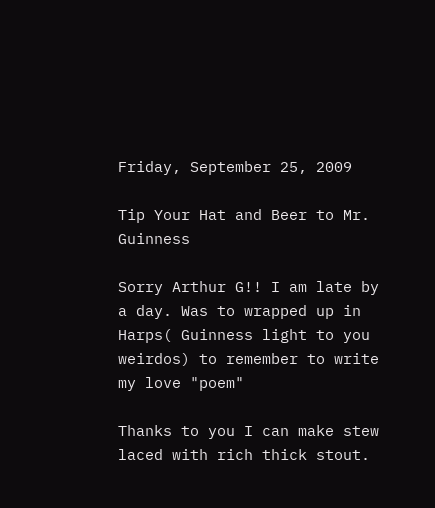Friday, September 25, 2009

Tip Your Hat and Beer to Mr. Guinness

Sorry Arthur G!! I am late by a day. Was to wrapped up in Harps( Guinness light to you weirdos) to remember to write my love "poem"

Thanks to you I can make stew  laced with rich thick stout.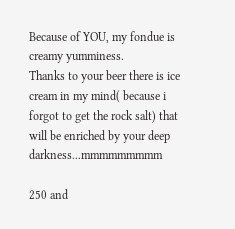Because of YOU, my fondue is creamy yumminess.
Thanks to your beer there is ice cream in my mind( because i forgot to get the rock salt) that will be enriched by your deep darkness...mmmmmmmmm

250 and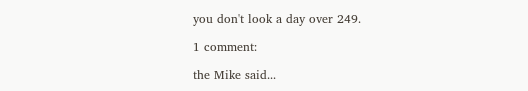you don't look a day over 249.

1 comment:

the Mike said...